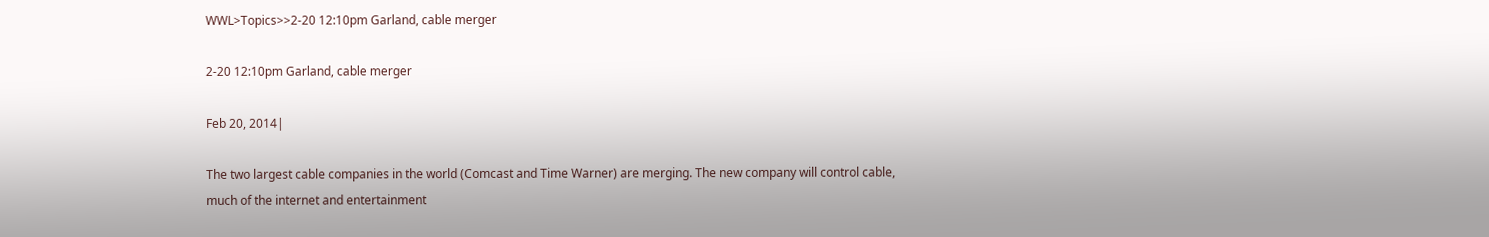WWL>Topics>>2-20 12:10pm Garland, cable merger

2-20 12:10pm Garland, cable merger

Feb 20, 2014|

The two largest cable companies in the world (Comcast and Time Warner) are merging. The new company will control cable, much of the internet and entertainment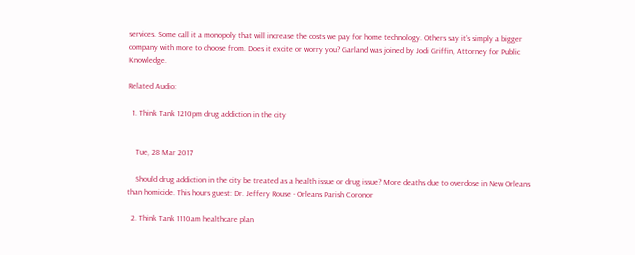services. Some call it a monopoly that will increase the costs we pay for home technology. Others say it’s simply a bigger company with more to choose from. Does it excite or worry you? Garland was joined by Jodi Griffin, Attorney for Public Knowledge.

Related Audio:

  1. Think Tank 1210pm drug addiction in the city


    Tue, 28 Mar 2017

    Should drug addiction in the city be treated as a health issue or drug issue? More deaths due to overdose in New Orleans than homicide. This hours guest: Dr. Jeffery Rouse - Orleans Parish Coronor

  2. Think Tank 1110am healthcare plan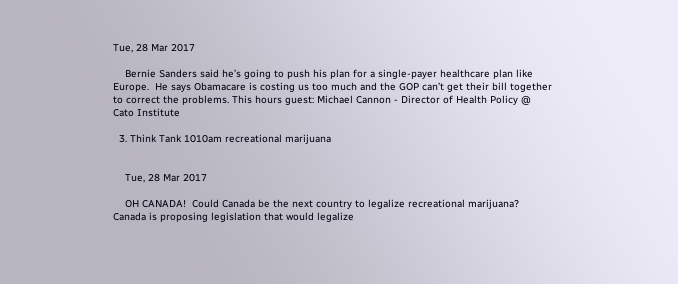Tue, 28 Mar 2017

    Bernie Sanders said he’s going to push his plan for a single-payer healthcare plan like Europe.  He says Obamacare is costing us too much and the GOP can’t get their bill together to correct the problems. This hours guest: Michael Cannon - Director of Health Policy @ Cato Institute

  3. Think Tank 1010am recreational marijuana


    Tue, 28 Mar 2017

    OH CANADA!  Could Canada be the next country to legalize recreational marijuana? Canada is proposing legislation that would legalize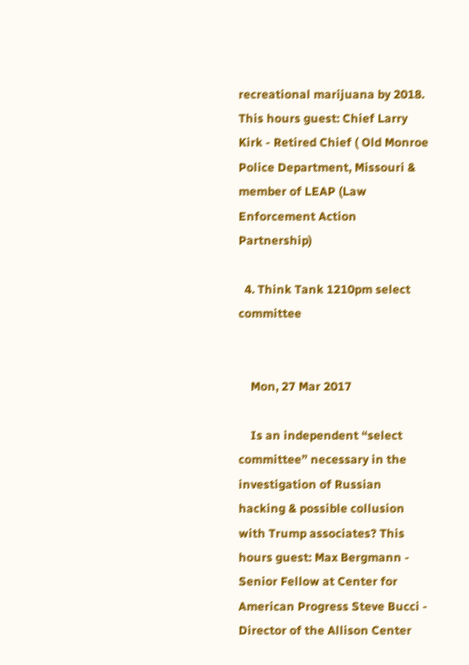recreational marijuana by 2018.  This hours guest: Chief Larry Kirk - Retired Chief ( Old Monroe Police Department, Missouri & member of LEAP (Law Enforcement Action Partnership)

  4. Think Tank 1210pm select committee


    Mon, 27 Mar 2017

    Is an independent “select committee” necessary in the investigation of Russian hacking & possible collusion with Trump associates? This hours guest: Max Bergmann - Senior Fellow at Center for American Progress Steve Bucci - Director of the Allison Center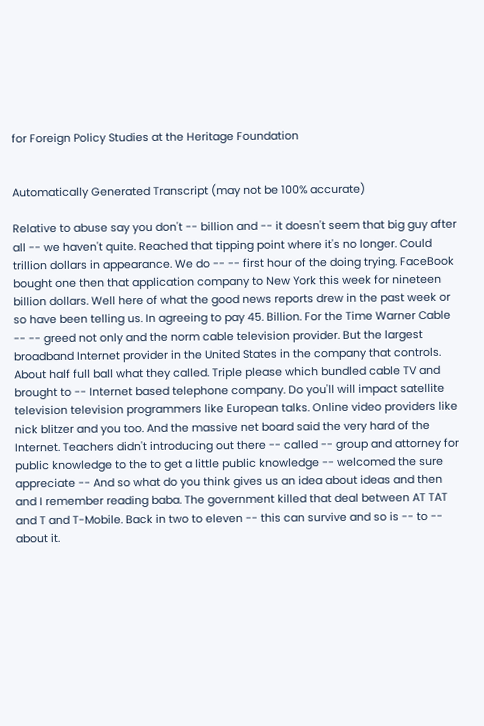for Foreign Policy Studies at the Heritage Foundation


Automatically Generated Transcript (may not be 100% accurate)

Relative to abuse say you don't -- billion and -- it doesn't seem that big guy after all -- we haven't quite. Reached that tipping point where it's no longer. Could trillion dollars in appearance. We do -- -- first hour of the doing trying. FaceBook bought one then that application company to New York this week for nineteen billion dollars. Well here of what the good news reports drew in the past week or so have been telling us. In agreeing to pay 45. Billion. For the Time Warner Cable -- -- greed not only and the norm cable television provider. But the largest broadband Internet provider in the United States in the company that controls. About half full ball what they called. Triple please which bundled cable TV and brought to -- Internet based telephone company. Do you'll will impact satellite television television programmers like European talks. Online video providers like nick blitzer and you too. And the massive net board said the very hard of the Internet. Teachers didn't introducing out there -- called -- group and attorney for public knowledge to the to get a little public knowledge -- welcomed the sure appreciate -- And so what do you think gives us an idea about ideas and then and I remember reading baba. The government killed that deal between AT TAT and T and T-Mobile. Back in two to eleven -- this can survive and so is -- to -- about it.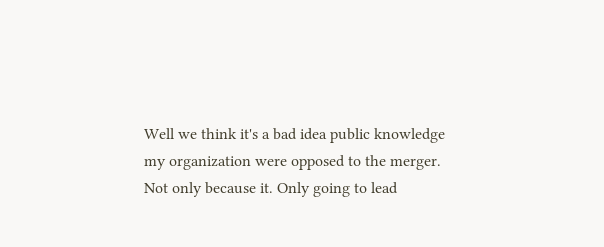Well we think it's a bad idea public knowledge my organization were opposed to the merger. Not only because it. Only going to lead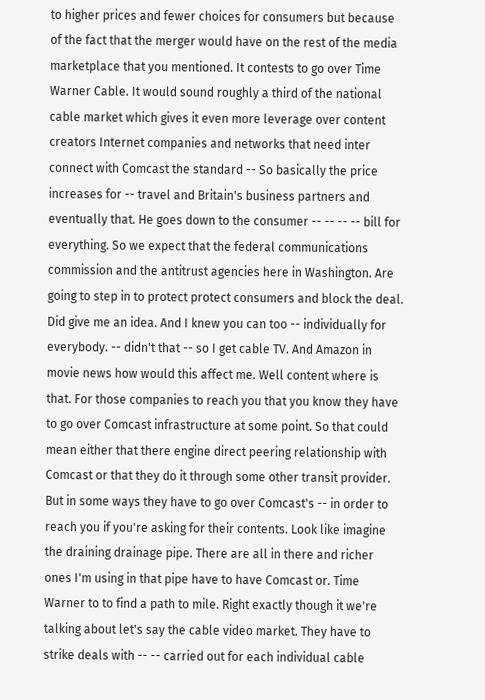to higher prices and fewer choices for consumers but because of the fact that the merger would have on the rest of the media marketplace that you mentioned. It contests to go over Time Warner Cable. It would sound roughly a third of the national cable market which gives it even more leverage over content creators Internet companies and networks that need inter connect with Comcast the standard -- So basically the price increases for -- travel and Britain's business partners and eventually that. He goes down to the consumer -- -- -- -- bill for everything. So we expect that the federal communications commission and the antitrust agencies here in Washington. Are going to step in to protect protect consumers and block the deal. Did give me an idea. And I knew you can too -- individually for everybody. -- didn't that -- so I get cable TV. And Amazon in movie news how would this affect me. Well content where is that. For those companies to reach you that you know they have to go over Comcast infrastructure at some point. So that could mean either that there engine direct peering relationship with Comcast or that they do it through some other transit provider. But in some ways they have to go over Comcast's -- in order to reach you if you're asking for their contents. Look like imagine the draining drainage pipe. There are all in there and richer ones I'm using in that pipe have to have Comcast or. Time Warner to to find a path to mile. Right exactly though it we're talking about let's say the cable video market. They have to strike deals with -- -- carried out for each individual cable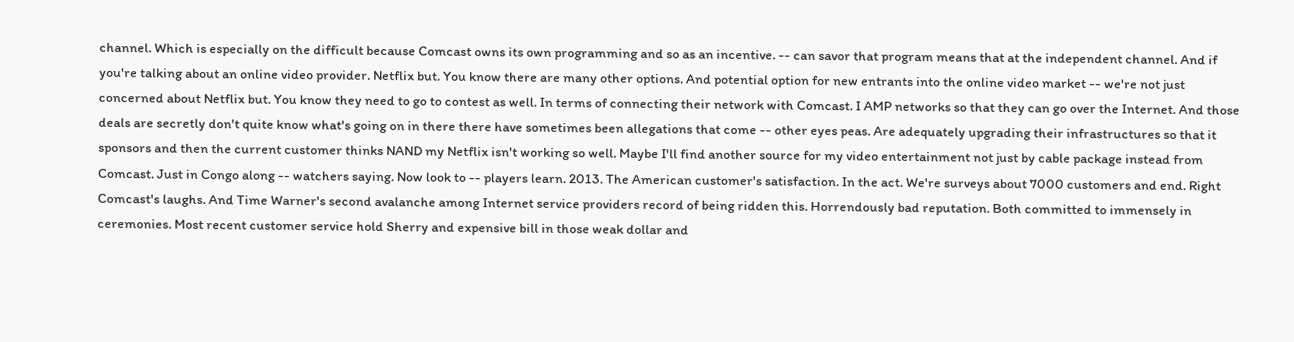channel. Which is especially on the difficult because Comcast owns its own programming and so as an incentive. -- can savor that program means that at the independent channel. And if you're talking about an online video provider. Netflix but. You know there are many other options. And potential option for new entrants into the online video market -- we're not just concerned about Netflix but. You know they need to go to contest as well. In terms of connecting their network with Comcast. I AMP networks so that they can go over the Internet. And those deals are secretly don't quite know what's going on in there there have sometimes been allegations that come -- other eyes peas. Are adequately upgrading their infrastructures so that it sponsors and then the current customer thinks NAND my Netflix isn't working so well. Maybe I'll find another source for my video entertainment not just by cable package instead from Comcast. Just in Congo along -- watchers saying. Now look to -- players learn. 2013. The American customer's satisfaction. In the act. We're surveys about 7000 customers and end. Right Comcast's laughs. And Time Warner's second avalanche among Internet service providers record of being ridden this. Horrendously bad reputation. Both committed to immensely in ceremonies. Most recent customer service hold Sherry and expensive bill in those weak dollar and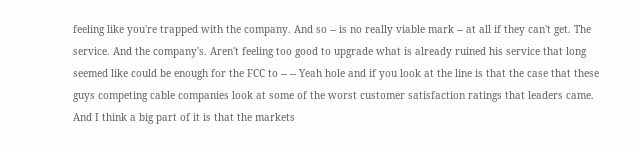feeling like you're trapped with the company. And so -- is no really viable mark -- at all if they can't get. The service. And the company's. Aren't feeling too good to upgrade what is already ruined his service that long seemed like could be enough for the FCC to -- -- Yeah hole and if you look at the line is that the case that these guys competing cable companies look at some of the worst customer satisfaction ratings that leaders came. And I think a big part of it is that the markets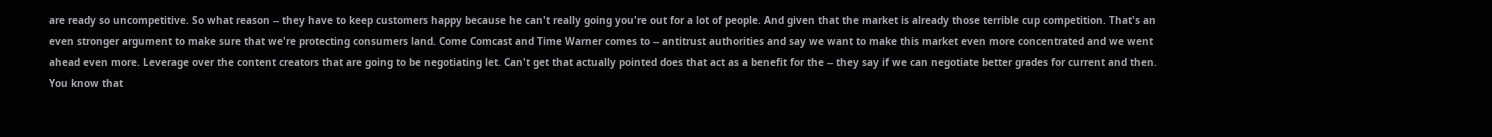are ready so uncompetitive. So what reason -- they have to keep customers happy because he can't really going you're out for a lot of people. And given that the market is already those terrible cup competition. That's an even stronger argument to make sure that we're protecting consumers land. Come Comcast and Time Warner comes to -- antitrust authorities and say we want to make this market even more concentrated and we went ahead even more. Leverage over the content creators that are going to be negotiating let. Can't get that actually pointed does that act as a benefit for the -- they say if we can negotiate better grades for current and then. You know that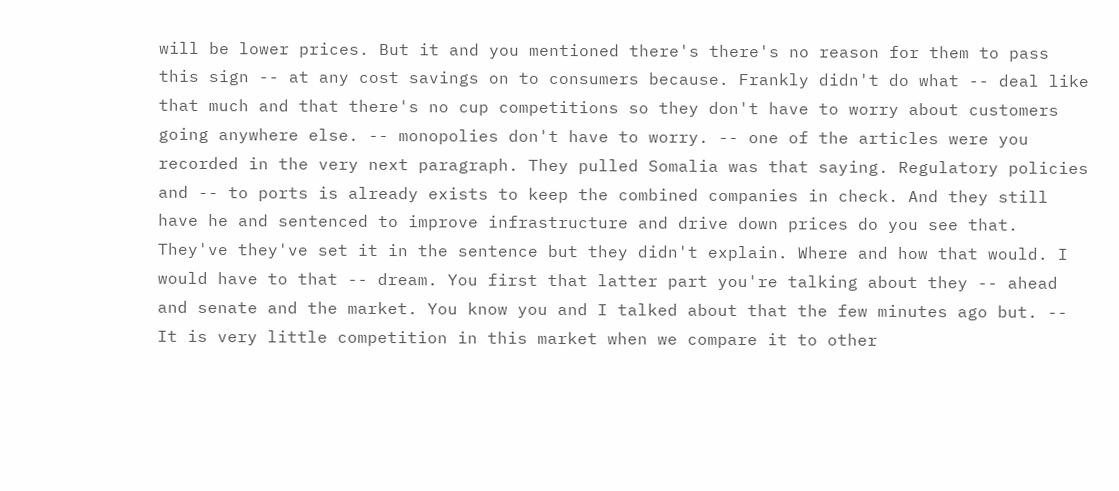will be lower prices. But it and you mentioned there's there's no reason for them to pass this sign -- at any cost savings on to consumers because. Frankly didn't do what -- deal like that much and that there's no cup competitions so they don't have to worry about customers going anywhere else. -- monopolies don't have to worry. -- one of the articles were you recorded in the very next paragraph. They pulled Somalia was that saying. Regulatory policies and -- to ports is already exists to keep the combined companies in check. And they still have he and sentenced to improve infrastructure and drive down prices do you see that. They've they've set it in the sentence but they didn't explain. Where and how that would. I would have to that -- dream. You first that latter part you're talking about they -- ahead and senate and the market. You know you and I talked about that the few minutes ago but. -- It is very little competition in this market when we compare it to other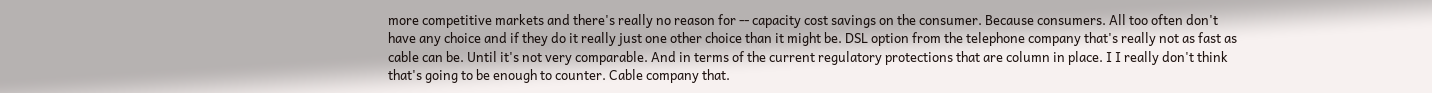more competitive markets and there's really no reason for -- capacity cost savings on the consumer. Because consumers. All too often don't have any choice and if they do it really just one other choice than it might be. DSL option from the telephone company that's really not as fast as cable can be. Until it's not very comparable. And in terms of the current regulatory protections that are column in place. I I really don't think that's going to be enough to counter. Cable company that.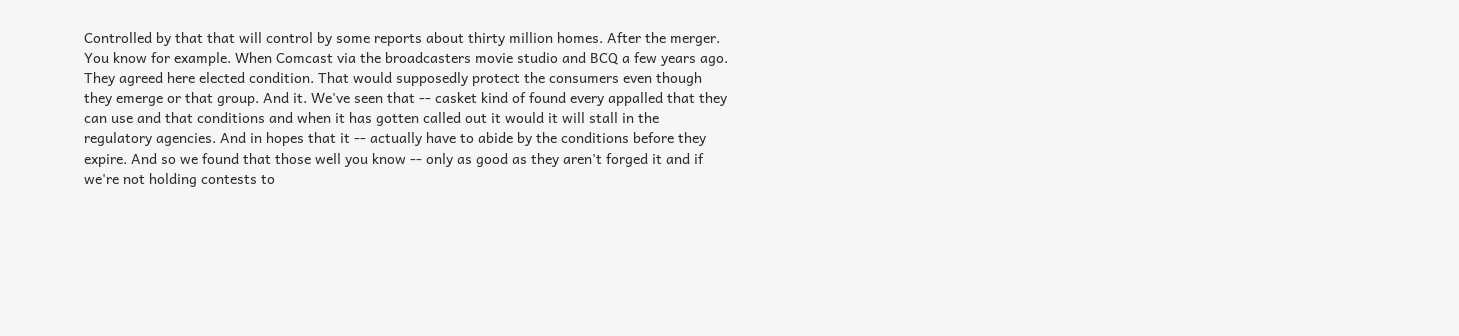Controlled by that that will control by some reports about thirty million homes. After the merger. You know for example. When Comcast via the broadcasters movie studio and BCQ a few years ago. They agreed here elected condition. That would supposedly protect the consumers even though they emerge or that group. And it. We've seen that -- casket kind of found every appalled that they can use and that conditions and when it has gotten called out it would it will stall in the regulatory agencies. And in hopes that it -- actually have to abide by the conditions before they expire. And so we found that those well you know -- only as good as they aren't forged it and if we're not holding contests to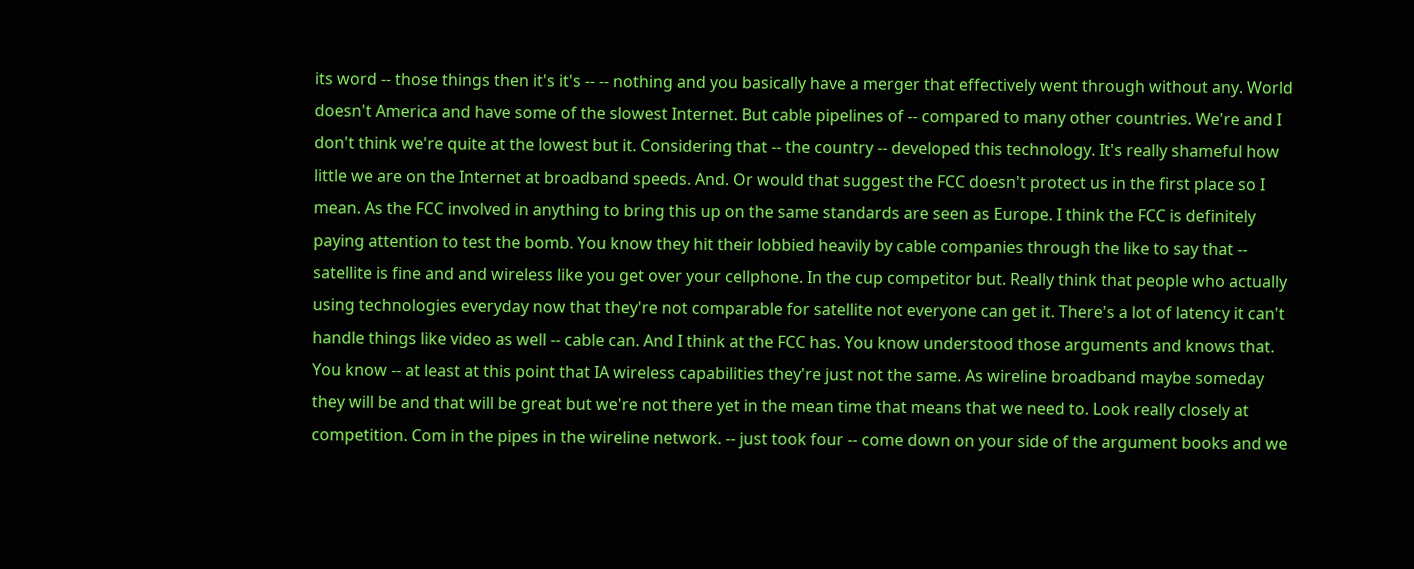its word -- those things then it's it's -- -- nothing and you basically have a merger that effectively went through without any. World doesn't America and have some of the slowest Internet. But cable pipelines of -- compared to many other countries. We're and I don't think we're quite at the lowest but it. Considering that -- the country -- developed this technology. It's really shameful how little we are on the Internet at broadband speeds. And. Or would that suggest the FCC doesn't protect us in the first place so I mean. As the FCC involved in anything to bring this up on the same standards are seen as Europe. I think the FCC is definitely paying attention to test the bomb. You know they hit their lobbied heavily by cable companies through the like to say that -- satellite is fine and and wireless like you get over your cellphone. In the cup competitor but. Really think that people who actually using technologies everyday now that they're not comparable for satellite not everyone can get it. There's a lot of latency it can't handle things like video as well -- cable can. And I think at the FCC has. You know understood those arguments and knows that. You know -- at least at this point that IA wireless capabilities they're just not the same. As wireline broadband maybe someday they will be and that will be great but we're not there yet in the mean time that means that we need to. Look really closely at competition. Com in the pipes in the wireline network. -- just took four -- come down on your side of the argument books and we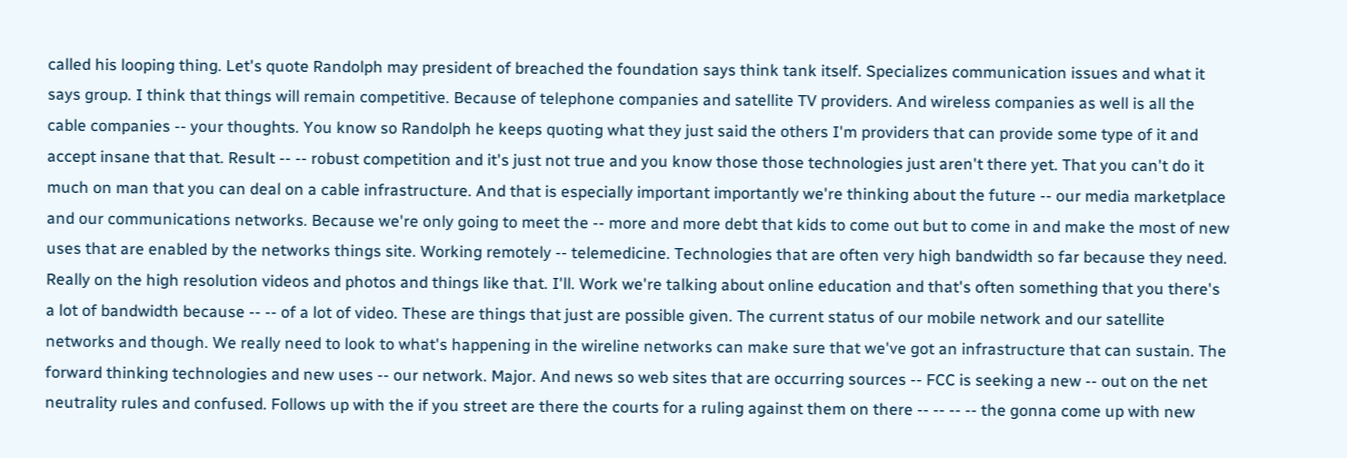called his looping thing. Let's quote Randolph may president of breached the foundation says think tank itself. Specializes communication issues and what it says group. I think that things will remain competitive. Because of telephone companies and satellite TV providers. And wireless companies as well is all the cable companies -- your thoughts. You know so Randolph he keeps quoting what they just said the others I'm providers that can provide some type of it and accept insane that that. Result -- -- robust competition and it's just not true and you know those those technologies just aren't there yet. That you can't do it much on man that you can deal on a cable infrastructure. And that is especially important importantly we're thinking about the future -- our media marketplace and our communications networks. Because we're only going to meet the -- more and more debt that kids to come out but to come in and make the most of new uses that are enabled by the networks things site. Working remotely -- telemedicine. Technologies that are often very high bandwidth so far because they need. Really on the high resolution videos and photos and things like that. I'll. Work we're talking about online education and that's often something that you there's a lot of bandwidth because -- -- of a lot of video. These are things that just are possible given. The current status of our mobile network and our satellite networks and though. We really need to look to what's happening in the wireline networks can make sure that we've got an infrastructure that can sustain. The forward thinking technologies and new uses -- our network. Major. And news so web sites that are occurring sources -- FCC is seeking a new -- out on the net neutrality rules and confused. Follows up with the if you street are there the courts for a ruling against them on there -- -- -- -- the gonna come up with new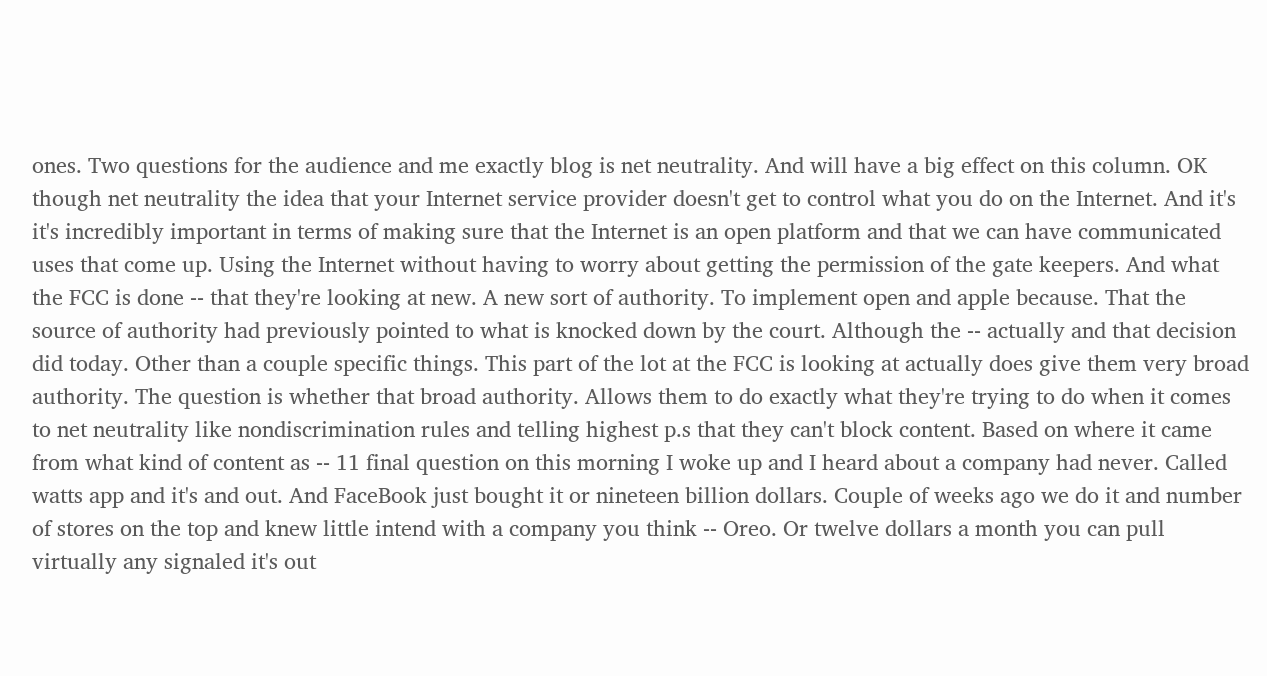ones. Two questions for the audience and me exactly blog is net neutrality. And will have a big effect on this column. OK though net neutrality the idea that your Internet service provider doesn't get to control what you do on the Internet. And it's it's incredibly important in terms of making sure that the Internet is an open platform and that we can have communicated uses that come up. Using the Internet without having to worry about getting the permission of the gate keepers. And what the FCC is done -- that they're looking at new. A new sort of authority. To implement open and apple because. That the source of authority had previously pointed to what is knocked down by the court. Although the -- actually and that decision did today. Other than a couple specific things. This part of the lot at the FCC is looking at actually does give them very broad authority. The question is whether that broad authority. Allows them to do exactly what they're trying to do when it comes to net neutrality like nondiscrimination rules and telling highest p.s that they can't block content. Based on where it came from what kind of content as -- 11 final question on this morning I woke up and I heard about a company had never. Called watts app and it's and out. And FaceBook just bought it or nineteen billion dollars. Couple of weeks ago we do it and number of stores on the top and knew little intend with a company you think -- Oreo. Or twelve dollars a month you can pull virtually any signaled it's out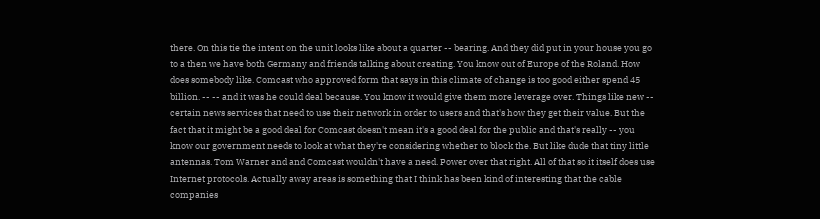there. On this tie the intent on the unit looks like about a quarter -- bearing. And they did put in your house you go to a then we have both Germany and friends talking about creating. You know out of Europe of the Roland. How does somebody like. Comcast who approved form that says in this climate of change is too good either spend 45 billion. -- -- and it was he could deal because. You know it would give them more leverage over. Things like new -- certain news services that need to use their network in order to users and that's how they get their value. But the fact that it might be a good deal for Comcast doesn't mean it's a good deal for the public and that's really -- you know our government needs to look at what they're considering whether to block the. But like dude that tiny little antennas. Tom Warner and and Comcast wouldn't have a need. Power over that right. All of that so it itself does use Internet protocols. Actually away areas is something that I think has been kind of interesting that the cable companies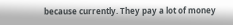because currently. They pay a lot of money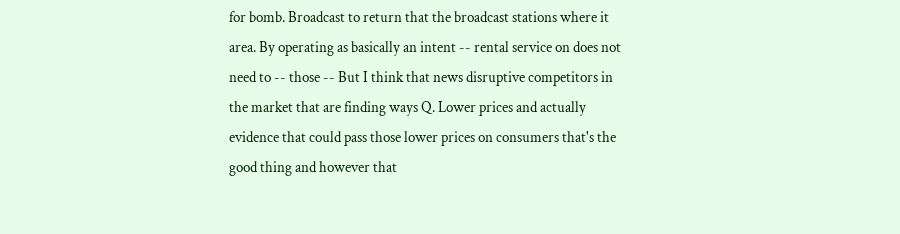for bomb. Broadcast to return that the broadcast stations where it area. By operating as basically an intent -- rental service on does not need to -- those -- But I think that news disruptive competitors in the market that are finding ways Q. Lower prices and actually evidence that could pass those lower prices on consumers that's the good thing and however that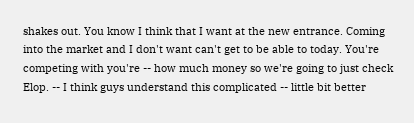shakes out. You know I think that I want at the new entrance. Coming into the market and I don't want can't get to be able to today. You're competing with you're -- how much money so we're going to just check Elop. -- I think guys understand this complicated -- little bit better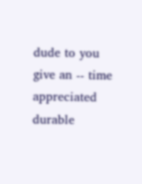dude to you give an -- time appreciated durable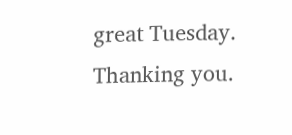great Tuesday. Thanking you.